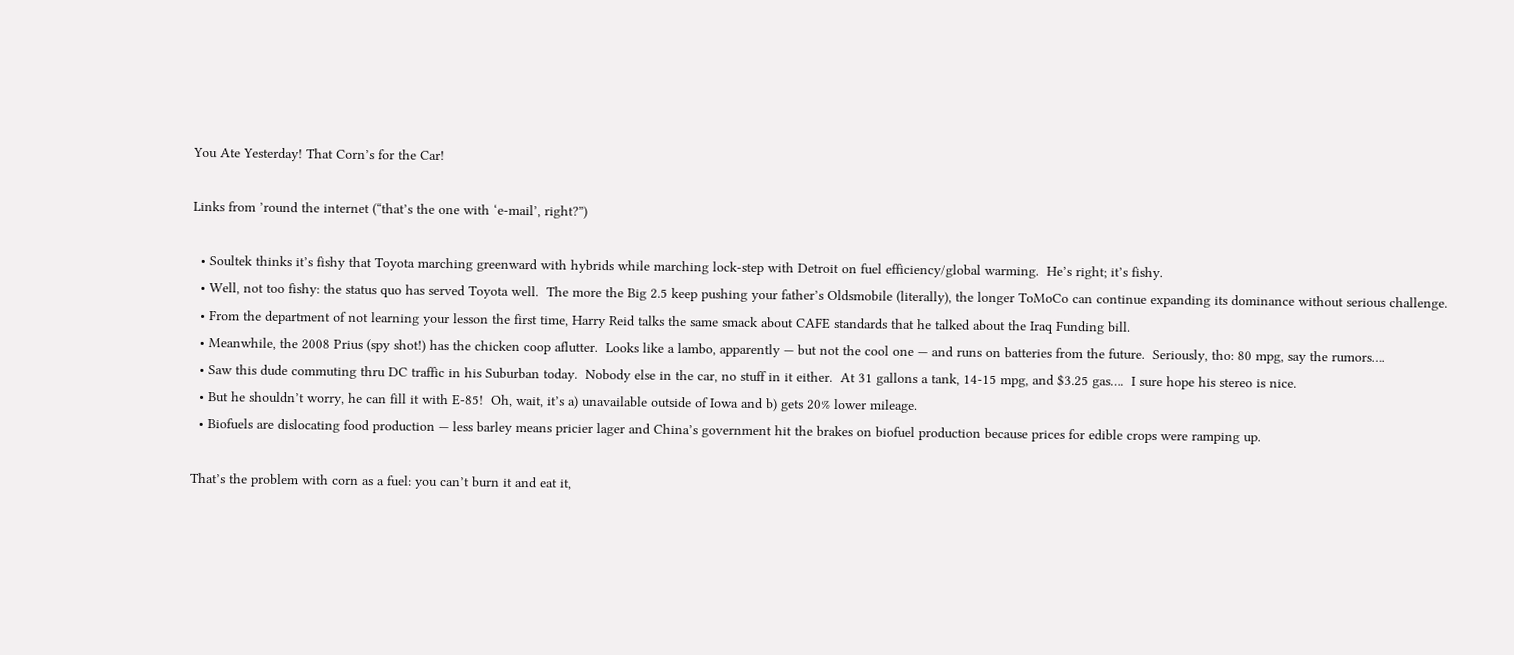You Ate Yesterday! That Corn’s for the Car!

Links from ’round the internet (“that’s the one with ‘e-mail’, right?”)

  • Soultek thinks it’s fishy that Toyota marching greenward with hybrids while marching lock-step with Detroit on fuel efficiency/global warming.  He’s right; it’s fishy.
  • Well, not too fishy: the status quo has served Toyota well.  The more the Big 2.5 keep pushing your father’s Oldsmobile (literally), the longer ToMoCo can continue expanding its dominance without serious challenge.
  • From the department of not learning your lesson the first time, Harry Reid talks the same smack about CAFE standards that he talked about the Iraq Funding bill.
  • Meanwhile, the 2008 Prius (spy shot!) has the chicken coop aflutter.  Looks like a lambo, apparently — but not the cool one — and runs on batteries from the future.  Seriously, tho: 80 mpg, say the rumors….
  • Saw this dude commuting thru DC traffic in his Suburban today.  Nobody else in the car, no stuff in it either.  At 31 gallons a tank, 14-15 mpg, and $3.25 gas….  I sure hope his stereo is nice.
  • But he shouldn’t worry, he can fill it with E-85!  Oh, wait, it’s a) unavailable outside of Iowa and b) gets 20% lower mileage.
  • Biofuels are dislocating food production — less barley means pricier lager and China’s government hit the brakes on biofuel production because prices for edible crops were ramping up.

That’s the problem with corn as a fuel: you can’t burn it and eat it,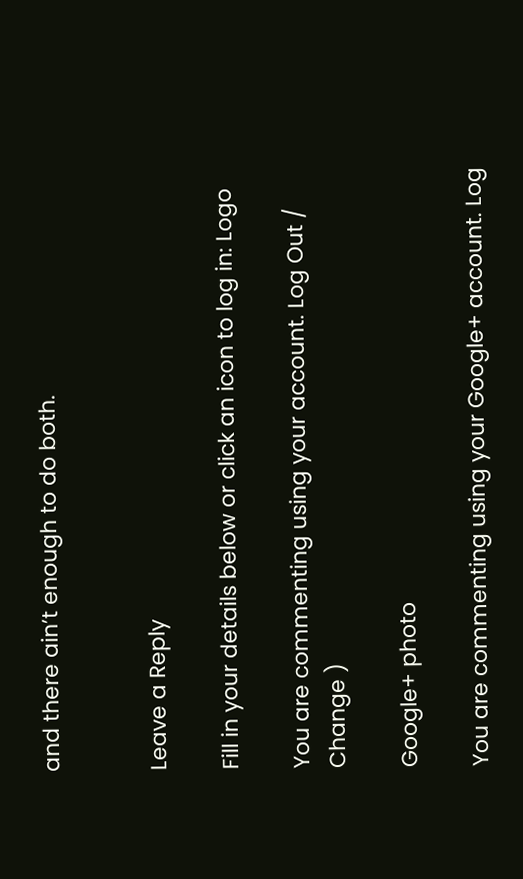and there ain’t enough to do both.


Leave a Reply

Fill in your details below or click an icon to log in: Logo

You are commenting using your account. Log Out /  Change )

Google+ photo

You are commenting using your Google+ account. Log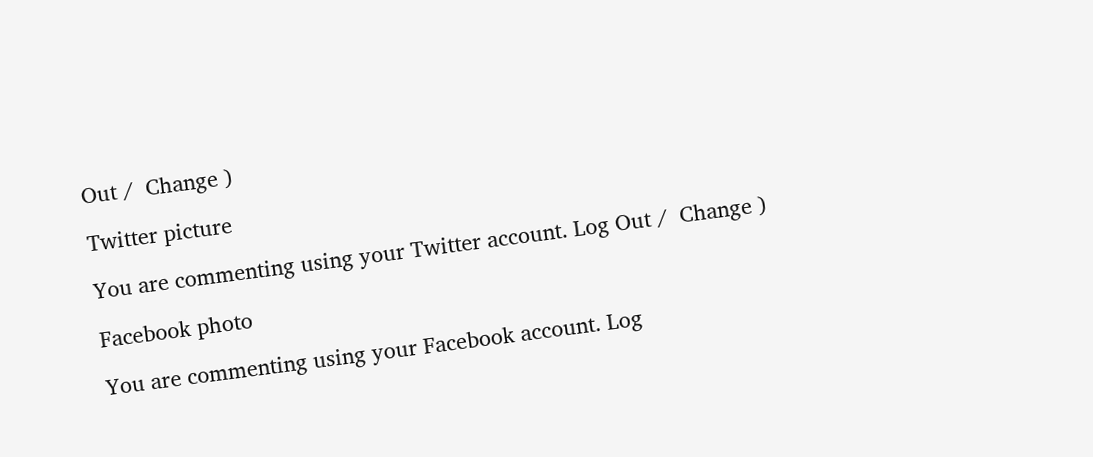Out /  Change )

Twitter picture

You are commenting using your Twitter account. Log Out /  Change )

Facebook photo

You are commenting using your Facebook account. Log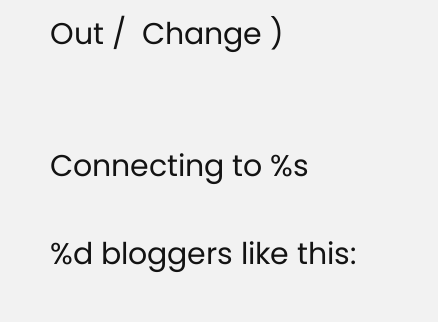Out /  Change )


Connecting to %s

%d bloggers like this: